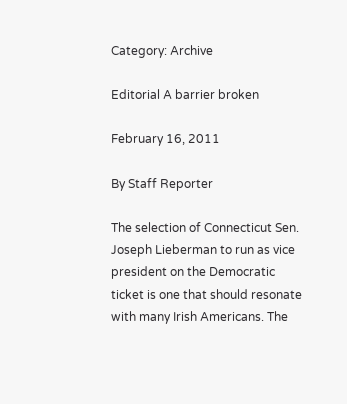Category: Archive

Editorial A barrier broken

February 16, 2011

By Staff Reporter

The selection of Connecticut Sen. Joseph Lieberman to run as vice president on the Democratic ticket is one that should resonate with many Irish Americans. The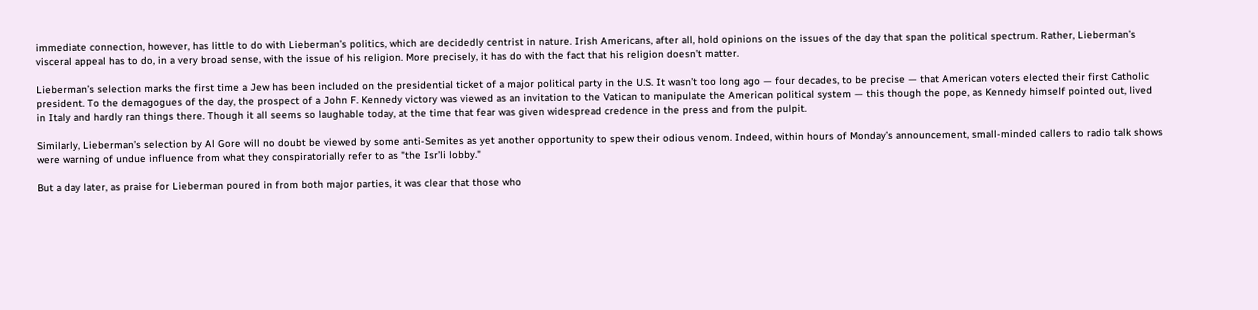immediate connection, however, has little to do with Lieberman’s politics, which are decidedly centrist in nature. Irish Americans, after all, hold opinions on the issues of the day that span the political spectrum. Rather, Lieberman’s visceral appeal has to do, in a very broad sense, with the issue of his religion. More precisely, it has do with the fact that his religion doesn’t matter.

Lieberman’s selection marks the first time a Jew has been included on the presidential ticket of a major political party in the U.S. It wasn’t too long ago — four decades, to be precise — that American voters elected their first Catholic president. To the demagogues of the day, the prospect of a John F. Kennedy victory was viewed as an invitation to the Vatican to manipulate the American political system — this though the pope, as Kennedy himself pointed out, lived in Italy and hardly ran things there. Though it all seems so laughable today, at the time that fear was given widespread credence in the press and from the pulpit.

Similarly, Lieberman’s selection by Al Gore will no doubt be viewed by some anti-Semites as yet another opportunity to spew their odious venom. Indeed, within hours of Monday’s announcement, small-minded callers to radio talk shows were warning of undue influence from what they conspiratorially refer to as "the Isr’li lobby."

But a day later, as praise for Lieberman poured in from both major parties, it was clear that those who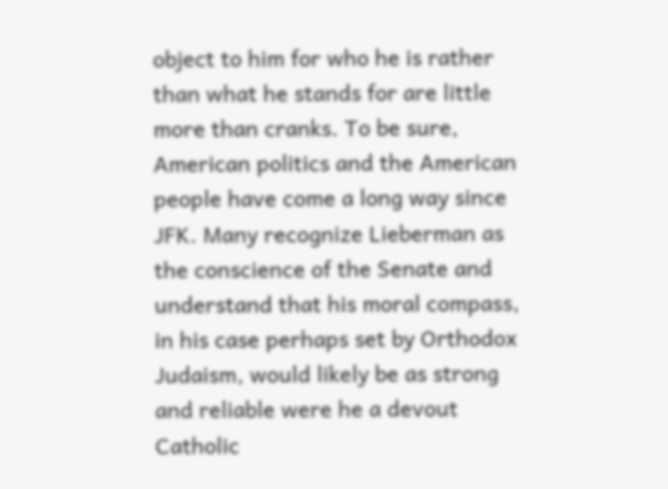object to him for who he is rather than what he stands for are little more than cranks. To be sure, American politics and the American people have come a long way since JFK. Many recognize Lieberman as the conscience of the Senate and understand that his moral compass, in his case perhaps set by Orthodox Judaism, would likely be as strong and reliable were he a devout Catholic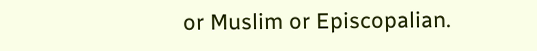or Muslim or Episcopalian.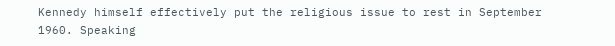Kennedy himself effectively put the religious issue to rest in September 1960. Speaking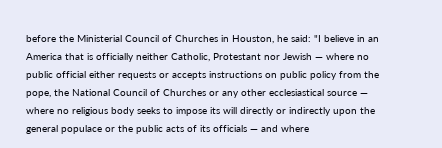before the Ministerial Council of Churches in Houston, he said: "I believe in an America that is officially neither Catholic, Protestant nor Jewish — where no public official either requests or accepts instructions on public policy from the pope, the National Council of Churches or any other ecclesiastical source — where no religious body seeks to impose its will directly or indirectly upon the general populace or the public acts of its officials — and where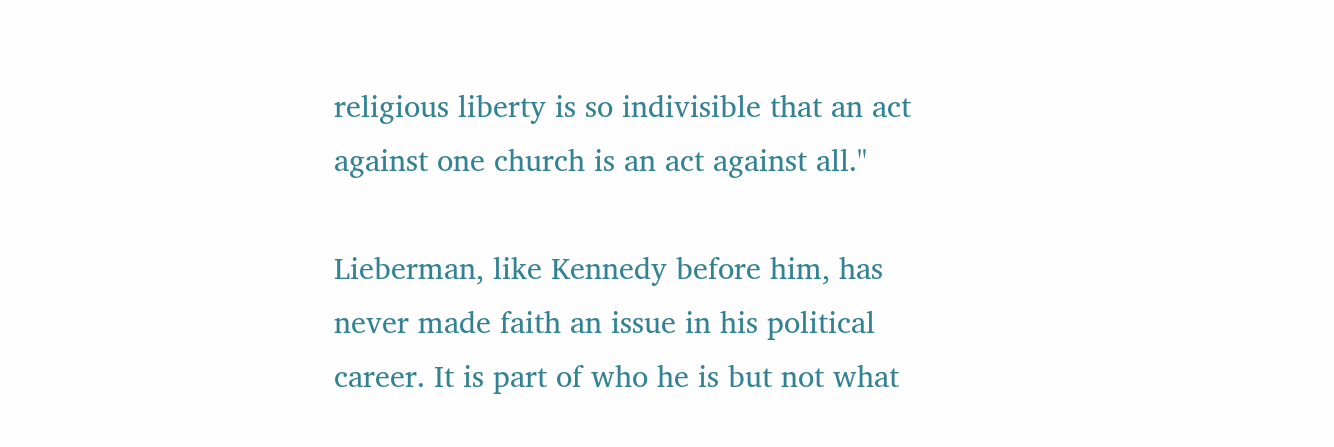religious liberty is so indivisible that an act against one church is an act against all."

Lieberman, like Kennedy before him, has never made faith an issue in his political career. It is part of who he is but not what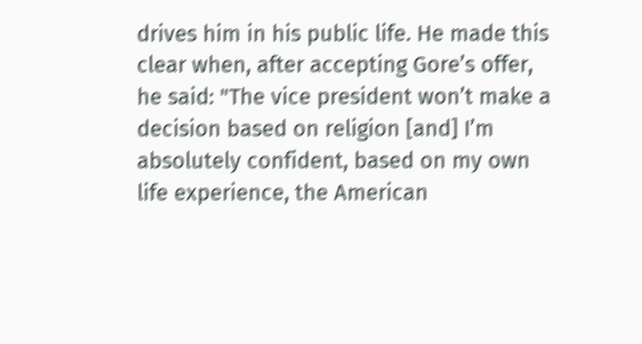drives him in his public life. He made this clear when, after accepting Gore’s offer, he said: "The vice president won’t make a decision based on religion [and] I’m absolutely confident, based on my own life experience, the American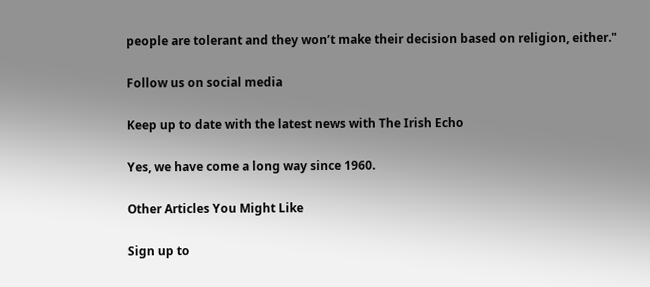people are tolerant and they won’t make their decision based on religion, either."

Follow us on social media

Keep up to date with the latest news with The Irish Echo

Yes, we have come a long way since 1960.

Other Articles You Might Like

Sign up to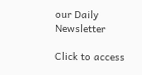our Daily Newsletter

Click to access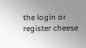the login or register cheese